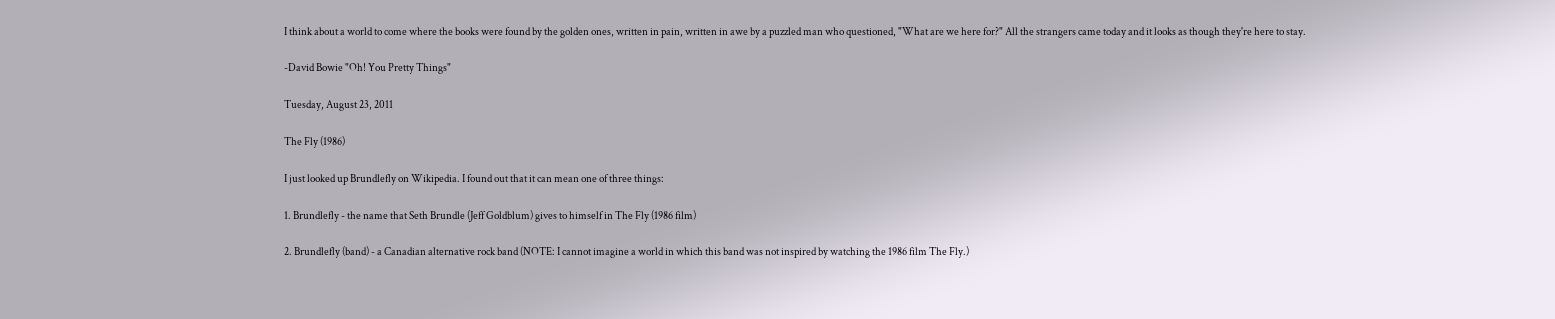I think about a world to come where the books were found by the golden ones, written in pain, written in awe by a puzzled man who questioned, "What are we here for?" All the strangers came today and it looks as though they're here to stay.

-David Bowie "Oh! You Pretty Things"

Tuesday, August 23, 2011

The Fly (1986)

I just looked up Brundlefly on Wikipedia. I found out that it can mean one of three things:

1. Brundlefly - the name that Seth Brundle (Jeff Goldblum) gives to himself in The Fly (1986 film)

2. Brundlefly (band) - a Canadian alternative rock band (NOTE: I cannot imagine a world in which this band was not inspired by watching the 1986 film The Fly.)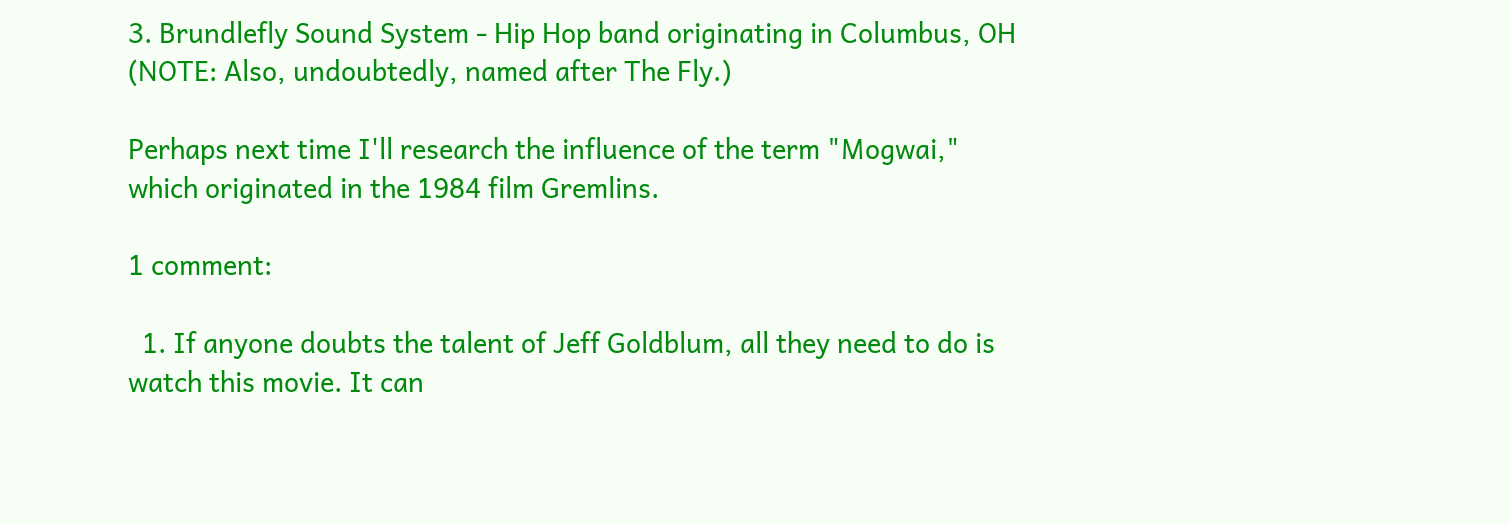3. Brundlefly Sound System - Hip Hop band originating in Columbus, OH (NOTE: Also, undoubtedly, named after The Fly.)

Perhaps next time I'll research the influence of the term "Mogwai," which originated in the 1984 film Gremlins.

1 comment:

  1. If anyone doubts the talent of Jeff Goldblum, all they need to do is watch this movie. It can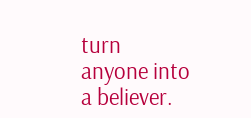turn anyone into a believer.